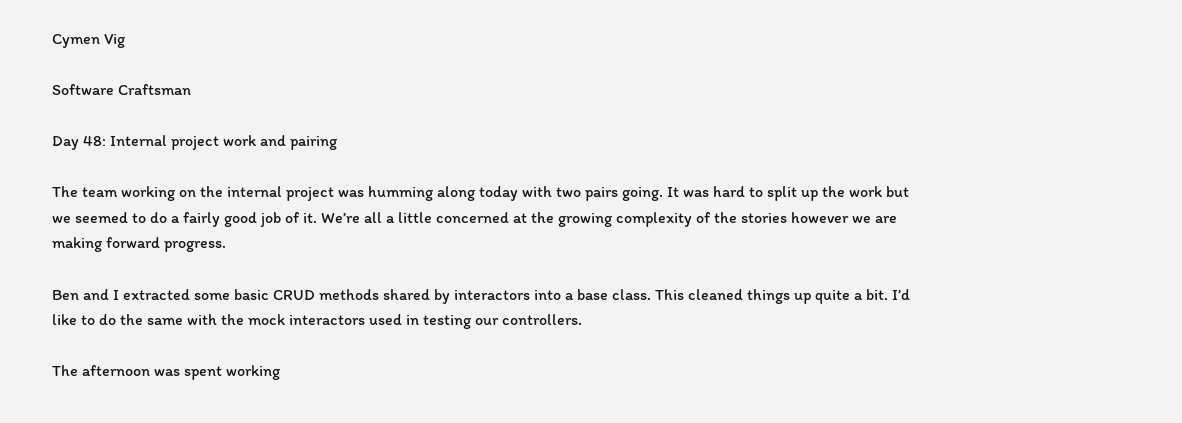Cymen Vig

Software Craftsman

Day 48: Internal project work and pairing

The team working on the internal project was humming along today with two pairs going. It was hard to split up the work but we seemed to do a fairly good job of it. We’re all a little concerned at the growing complexity of the stories however we are making forward progress.

Ben and I extracted some basic CRUD methods shared by interactors into a base class. This cleaned things up quite a bit. I’d like to do the same with the mock interactors used in testing our controllers.

The afternoon was spent working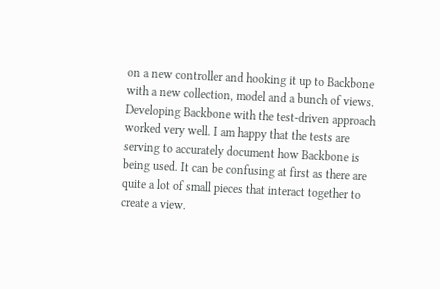on a new controller and hooking it up to Backbone with a new collection, model and a bunch of views. Developing Backbone with the test-driven approach worked very well. I am happy that the tests are serving to accurately document how Backbone is being used. It can be confusing at first as there are quite a lot of small pieces that interact together to create a view.